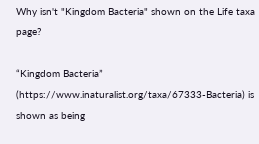Why isn't "Kingdom Bacteria" shown on the Life taxa page?

“Kingdom Bacteria” (https://www.inaturalist.org/taxa/67333-Bacteria) is shown as being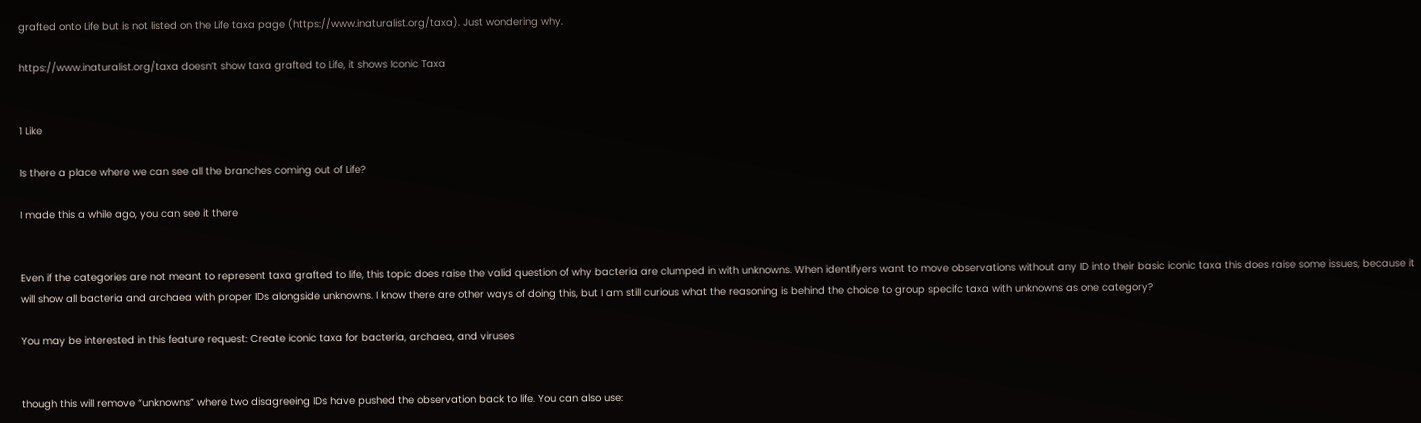grafted onto Life but is not listed on the Life taxa page (https://www.inaturalist.org/taxa). Just wondering why.

https://www.inaturalist.org/taxa doesn’t show taxa grafted to Life, it shows Iconic Taxa


1 Like

Is there a place where we can see all the branches coming out of Life?

I made this a while ago, you can see it there


Even if the categories are not meant to represent taxa grafted to life, this topic does raise the valid question of why bacteria are clumped in with unknowns. When identifyers want to move observations without any ID into their basic iconic taxa this does raise some issues, because it will show all bacteria and archaea with proper IDs alongside unknowns. I know there are other ways of doing this, but I am still curious what the reasoning is behind the choice to group specifc taxa with unknowns as one category?

You may be interested in this feature request: Create iconic taxa for bacteria, archaea, and viruses


though this will remove “unknowns” where two disagreeing IDs have pushed the observation back to life. You can also use: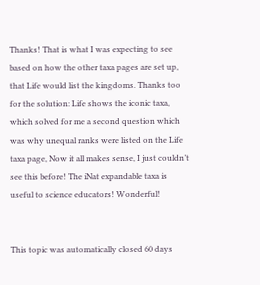Thanks! That is what I was expecting to see based on how the other taxa pages are set up, that Life would list the kingdoms. Thanks too for the solution: Life shows the iconic taxa, which solved for me a second question which was why unequal ranks were listed on the Life taxa page, Now it all makes sense, I just couldn’t see this before! The iNat expandable taxa is useful to science educators! Wonderful!


This topic was automatically closed 60 days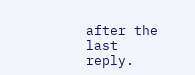after the last reply.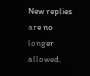New replies are no longer allowed.